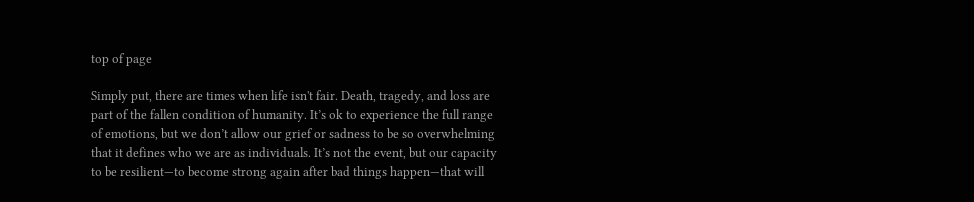top of page

Simply put, there are times when life isn't fair. Death, tragedy, and loss are part of the fallen condition of humanity. It’s ok to experience the full range of emotions, but we don’t allow our grief or sadness to be so overwhelming that it defines who we are as individuals. It’s not the event, but our capacity to be resilient—to become strong again after bad things happen—that will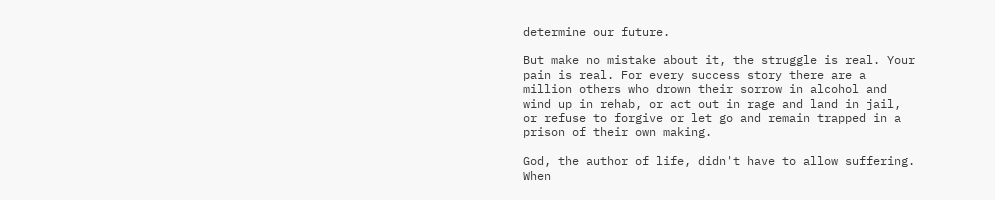determine our future.

But make no mistake about it, the struggle is real. Your pain is real. For every success story there are a million others who drown their sorrow in alcohol and wind up in rehab, or act out in rage and land in jail, or refuse to forgive or let go and remain trapped in a prison of their own making.

God, the author of life, didn't have to allow suffering. When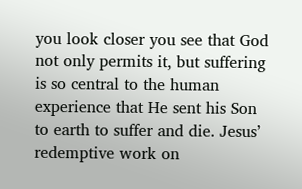you look closer you see that God not only permits it, but suffering is so central to the human experience that He sent his Son to earth to suffer and die. Jesus’ redemptive work on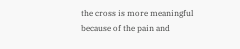the cross is more meaningful because of the pain and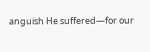anguish He suffered—for our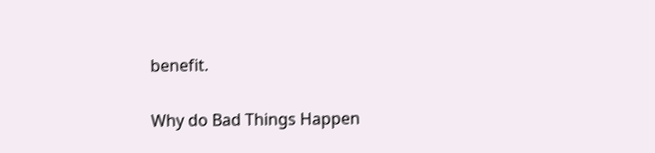benefit.

Why do Bad Things Happen